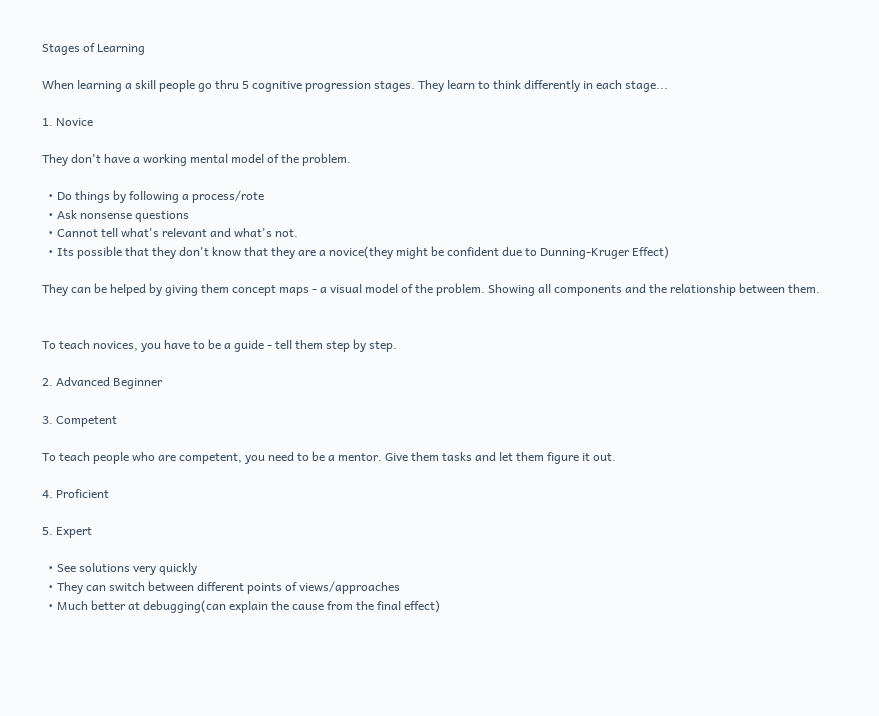Stages of Learning

When learning a skill people go thru 5 cognitive progression stages. They learn to think differently in each stage...

1. Novice

They don't have a working mental model of the problem.

  • Do things by following a process/rote
  • Ask nonsense questions
  • Cannot tell what's relevant and what's not.
  • Its possible that they don't know that they are a novice(they might be confident due to Dunning-Kruger Effect)

They can be helped by giving them concept maps - a visual model of the problem. Showing all components and the relationship between them.


To teach novices, you have to be a guide - tell them step by step.

2. Advanced Beginner

3. Competent

To teach people who are competent, you need to be a mentor. Give them tasks and let them figure it out.

4. Proficient

5. Expert

  • See solutions very quickly
  • They can switch between different points of views/approaches
  • Much better at debugging(can explain the cause from the final effect)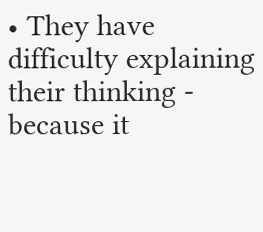• They have difficulty explaining their thinking - because it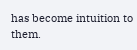has become intuition to them.